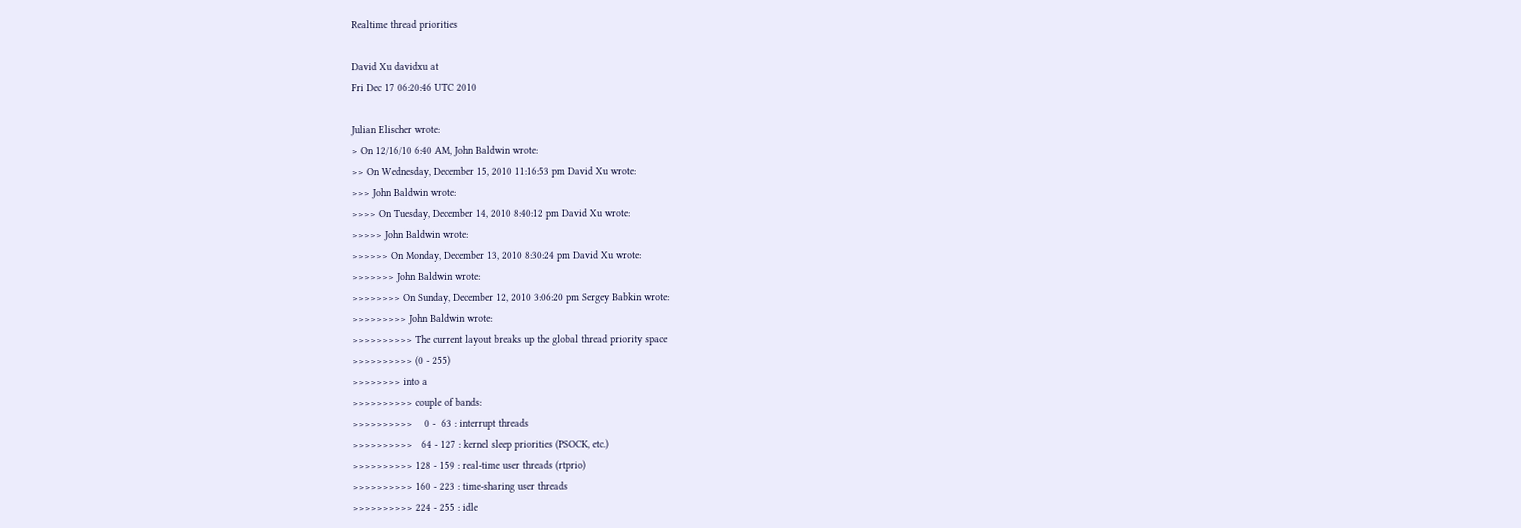Realtime thread priorities

David Xu davidxu at
Fri Dec 17 06:20:46 UTC 2010

Julian Elischer wrote:
> On 12/16/10 6:40 AM, John Baldwin wrote:
>> On Wednesday, December 15, 2010 11:16:53 pm David Xu wrote:
>>> John Baldwin wrote:
>>>> On Tuesday, December 14, 2010 8:40:12 pm David Xu wrote:
>>>>> John Baldwin wrote:
>>>>>> On Monday, December 13, 2010 8:30:24 pm David Xu wrote:
>>>>>>> John Baldwin wrote:
>>>>>>>> On Sunday, December 12, 2010 3:06:20 pm Sergey Babkin wrote:
>>>>>>>>> John Baldwin wrote:
>>>>>>>>>> The current layout breaks up the global thread priority space
>>>>>>>>>> (0 - 255)
>>>>>>>> into a
>>>>>>>>>> couple of bands:
>>>>>>>>>>    0 -  63 : interrupt threads
>>>>>>>>>>   64 - 127 : kernel sleep priorities (PSOCK, etc.)
>>>>>>>>>> 128 - 159 : real-time user threads (rtprio)
>>>>>>>>>> 160 - 223 : time-sharing user threads
>>>>>>>>>> 224 - 255 : idle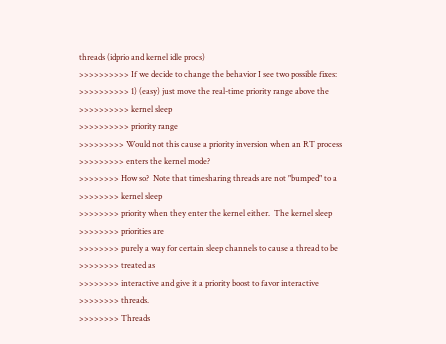threads (idprio and kernel idle procs)
>>>>>>>>>> If we decide to change the behavior I see two possible fixes:
>>>>>>>>>> 1) (easy) just move the real-time priority range above the
>>>>>>>>>> kernel sleep
>>>>>>>>>> priority range
>>>>>>>>> Would not this cause a priority inversion when an RT process
>>>>>>>>> enters the kernel mode?
>>>>>>>> How so?  Note that timesharing threads are not "bumped" to a
>>>>>>>> kernel sleep
>>>>>>>> priority when they enter the kernel either.  The kernel sleep
>>>>>>>> priorities are
>>>>>>>> purely a way for certain sleep channels to cause a thread to be
>>>>>>>> treated as
>>>>>>>> interactive and give it a priority boost to favor interactive
>>>>>>>> threads.
>>>>>>>> Threads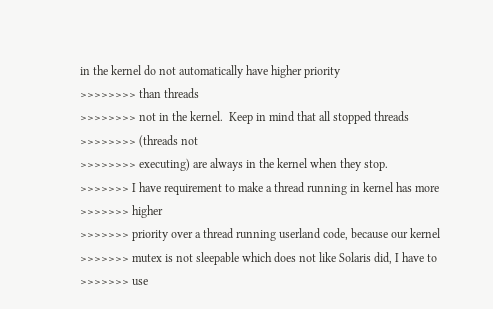in the kernel do not automatically have higher priority
>>>>>>>> than threads
>>>>>>>> not in the kernel.  Keep in mind that all stopped threads
>>>>>>>> (threads not
>>>>>>>> executing) are always in the kernel when they stop.
>>>>>>> I have requirement to make a thread running in kernel has more
>>>>>>> higher
>>>>>>> priority over a thread running userland code, because our kernel
>>>>>>> mutex is not sleepable which does not like Solaris did, I have to
>>>>>>> use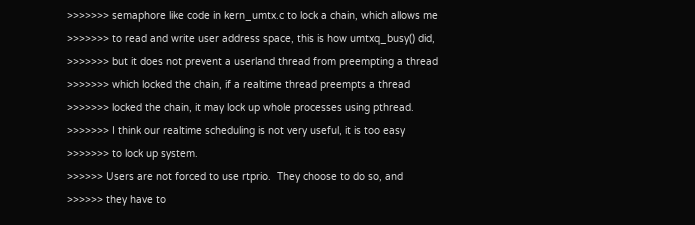>>>>>>> semaphore like code in kern_umtx.c to lock a chain, which allows me
>>>>>>> to read and write user address space, this is how umtxq_busy() did,
>>>>>>> but it does not prevent a userland thread from preempting a thread
>>>>>>> which locked the chain, if a realtime thread preempts a thread
>>>>>>> locked the chain, it may lock up whole processes using pthread.
>>>>>>> I think our realtime scheduling is not very useful, it is too easy
>>>>>>> to lock up system.
>>>>>> Users are not forced to use rtprio.  They choose to do so, and
>>>>>> they have to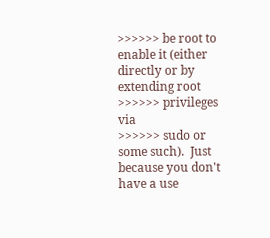>>>>>> be root to enable it (either directly or by extending root
>>>>>> privileges via
>>>>>> sudo or some such).  Just because you don't have a use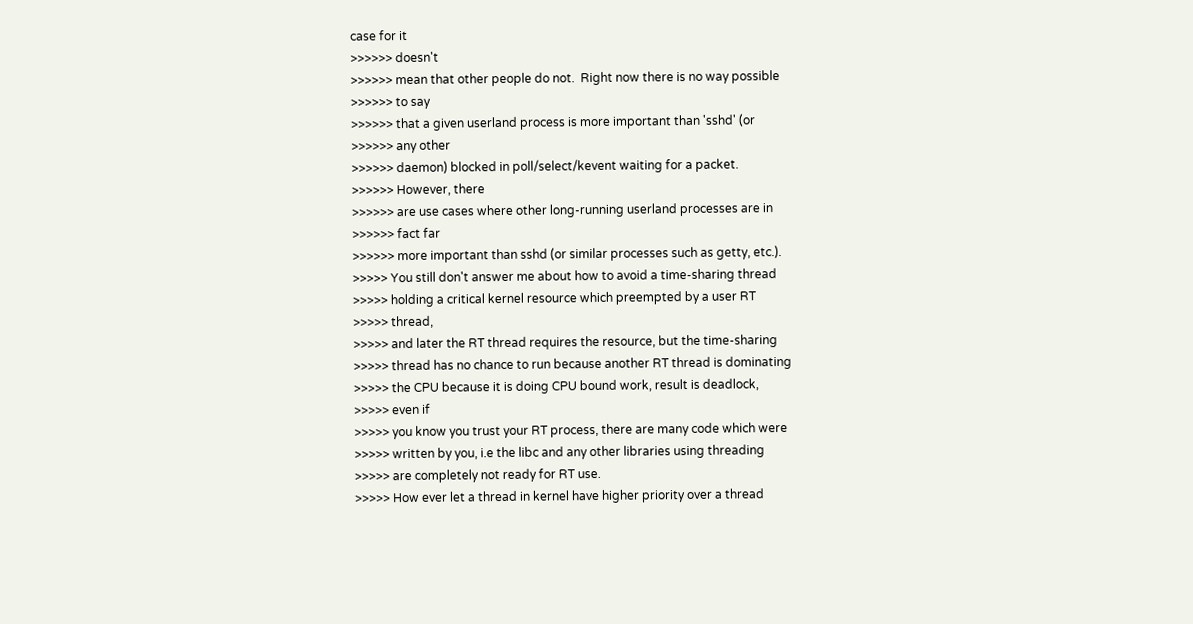case for it
>>>>>> doesn't
>>>>>> mean that other people do not.  Right now there is no way possible
>>>>>> to say
>>>>>> that a given userland process is more important than 'sshd' (or
>>>>>> any other
>>>>>> daemon) blocked in poll/select/kevent waiting for a packet.
>>>>>> However, there
>>>>>> are use cases where other long-running userland processes are in
>>>>>> fact far
>>>>>> more important than sshd (or similar processes such as getty, etc.).
>>>>> You still don't answer me about how to avoid a time-sharing thread
>>>>> holding a critical kernel resource which preempted by a user RT
>>>>> thread,
>>>>> and later the RT thread requires the resource, but the time-sharing
>>>>> thread has no chance to run because another RT thread is dominating
>>>>> the CPU because it is doing CPU bound work, result is deadlock,
>>>>> even if
>>>>> you know you trust your RT process, there are many code which were
>>>>> written by you, i.e the libc and any other libraries using threading
>>>>> are completely not ready for RT use.
>>>>> How ever let a thread in kernel have higher priority over a thread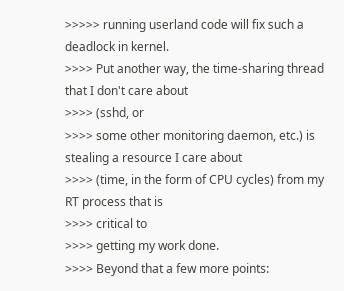>>>>> running userland code will fix such a deadlock in kernel.
>>>> Put another way, the time-sharing thread that I don't care about
>>>> (sshd, or
>>>> some other monitoring daemon, etc.) is stealing a resource I care about
>>>> (time, in the form of CPU cycles) from my RT process that is
>>>> critical to
>>>> getting my work done.
>>>> Beyond that a few more points: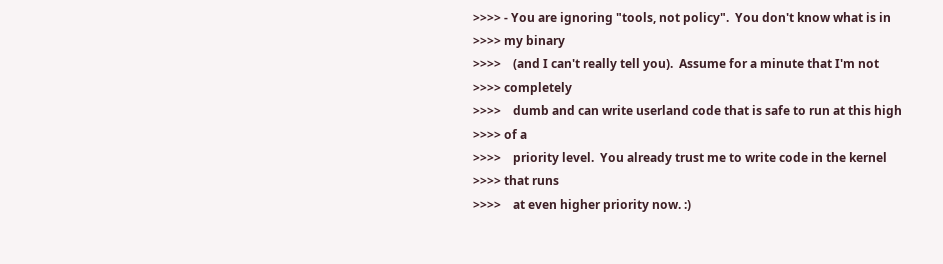>>>> - You are ignoring "tools, not policy".  You don't know what is in
>>>> my binary
>>>>    (and I can't really tell you).  Assume for a minute that I'm not
>>>> completely
>>>>    dumb and can write userland code that is safe to run at this high
>>>> of a
>>>>    priority level.  You already trust me to write code in the kernel
>>>> that runs
>>>>    at even higher priority now. :)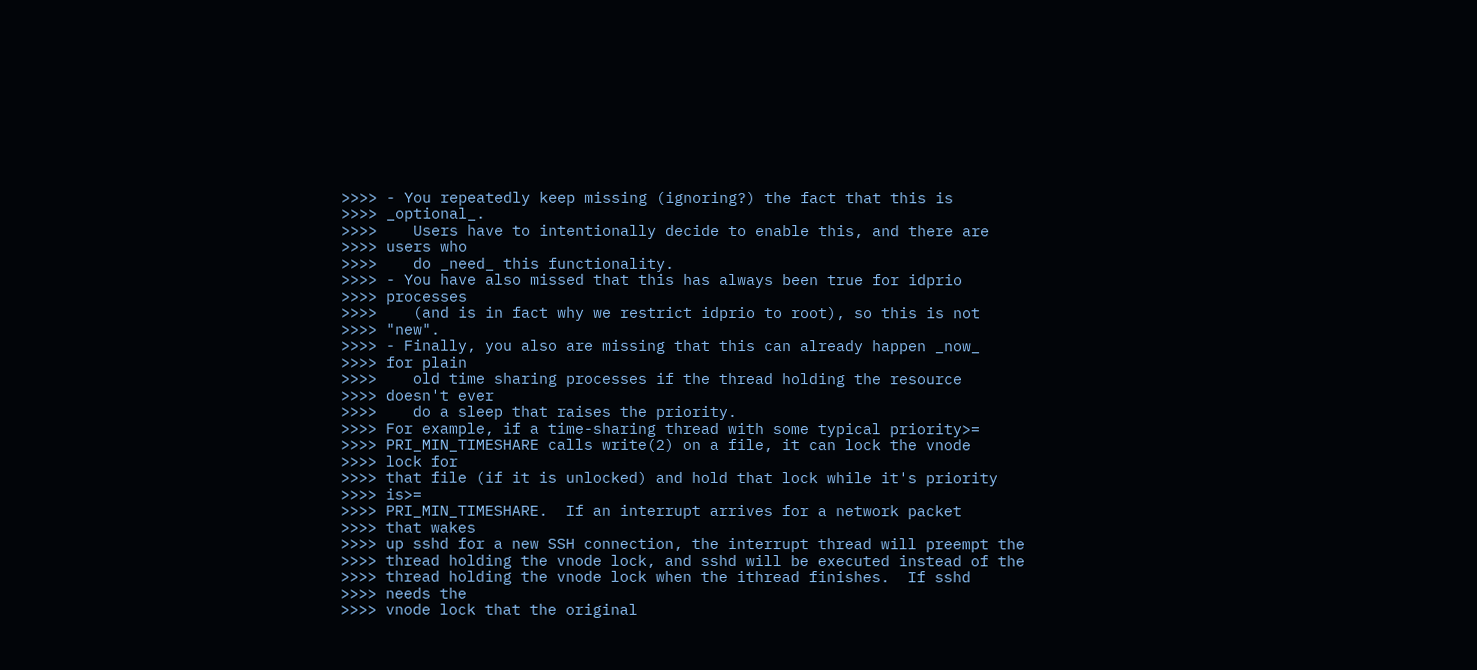>>>> - You repeatedly keep missing (ignoring?) the fact that this is
>>>> _optional_.
>>>>    Users have to intentionally decide to enable this, and there are
>>>> users who
>>>>    do _need_ this functionality.
>>>> - You have also missed that this has always been true for idprio
>>>> processes
>>>>    (and is in fact why we restrict idprio to root), so this is not
>>>> "new".
>>>> - Finally, you also are missing that this can already happen _now_
>>>> for plain
>>>>    old time sharing processes if the thread holding the resource
>>>> doesn't ever
>>>>    do a sleep that raises the priority.
>>>> For example, if a time-sharing thread with some typical priority>=
>>>> PRI_MIN_TIMESHARE calls write(2) on a file, it can lock the vnode
>>>> lock for
>>>> that file (if it is unlocked) and hold that lock while it's priority
>>>> is>=
>>>> PRI_MIN_TIMESHARE.  If an interrupt arrives for a network packet
>>>> that wakes
>>>> up sshd for a new SSH connection, the interrupt thread will preempt the
>>>> thread holding the vnode lock, and sshd will be executed instead of the
>>>> thread holding the vnode lock when the ithread finishes.  If sshd
>>>> needs the
>>>> vnode lock that the original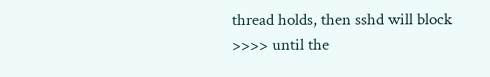thread holds, then sshd will block
>>>> until the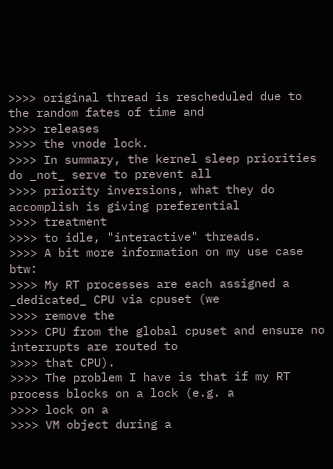>>>> original thread is rescheduled due to the random fates of time and
>>>> releases
>>>> the vnode lock.
>>>> In summary, the kernel sleep priorities do _not_ serve to prevent all
>>>> priority inversions, what they do accomplish is giving preferential
>>>> treatment
>>>> to idle, "interactive" threads.
>>>> A bit more information on my use case btw:
>>>> My RT processes are each assigned a _dedicated_ CPU via cpuset (we
>>>> remove the
>>>> CPU from the global cpuset and ensure no interrupts are routed to
>>>> that CPU).
>>>> The problem I have is that if my RT process blocks on a lock (e.g. a
>>>> lock on a
>>>> VM object during a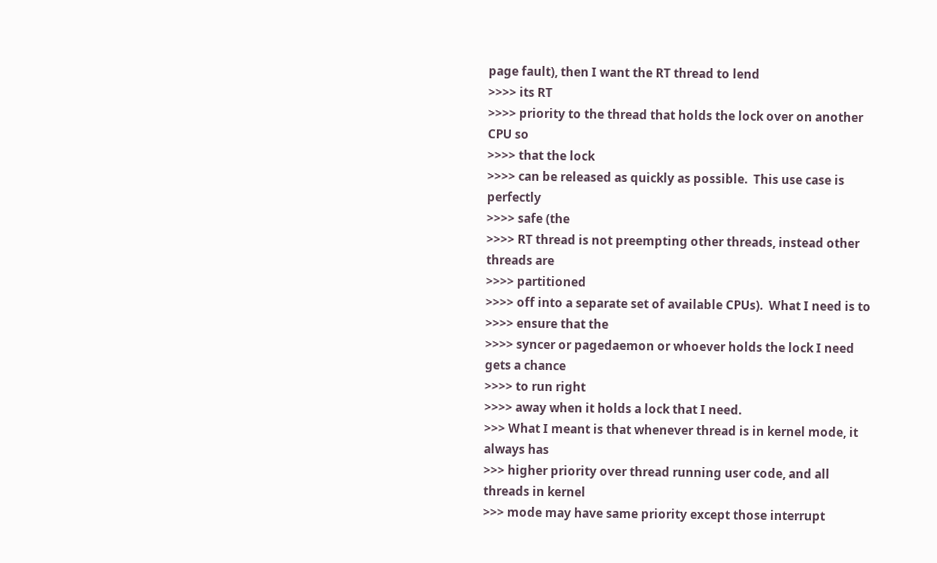page fault), then I want the RT thread to lend
>>>> its RT
>>>> priority to the thread that holds the lock over on another CPU so
>>>> that the lock
>>>> can be released as quickly as possible.  This use case is perfectly
>>>> safe (the
>>>> RT thread is not preempting other threads, instead other threads are
>>>> partitioned
>>>> off into a separate set of available CPUs).  What I need is to
>>>> ensure that the
>>>> syncer or pagedaemon or whoever holds the lock I need gets a chance
>>>> to run right
>>>> away when it holds a lock that I need.
>>> What I meant is that whenever thread is in kernel mode, it always has
>>> higher priority over thread running user code, and all threads in kernel
>>> mode may have same priority except those interrupt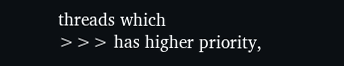threads which
>>> has higher priority,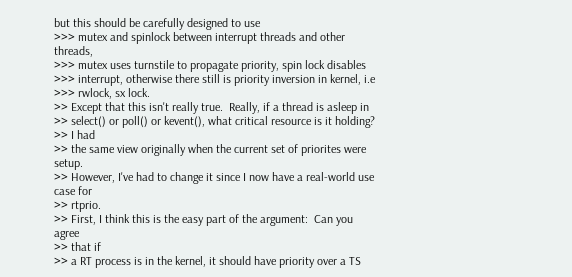but this should be carefully designed to use
>>> mutex and spinlock between interrupt threads and other threads,
>>> mutex uses turnstile to propagate priority, spin lock disables
>>> interrupt, otherwise there still is priority inversion in kernel, i.e
>>> rwlock, sx lock.
>> Except that this isn't really true.  Really, if a thread is asleep in
>> select() or poll() or kevent(), what critical resource is it holding?
>> I had
>> the same view originally when the current set of priorites were setup.
>> However, I've had to change it since I now have a real-world use case for
>> rtprio.
>> First, I think this is the easy part of the argument:  Can you agree
>> that if
>> a RT process is in the kernel, it should have priority over a TS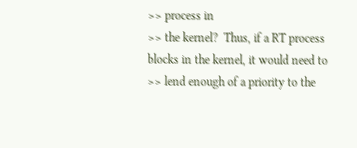>> process in
>> the kernel?  Thus, if a RT process blocks in the kernel, it would need to
>> lend enough of a priority to the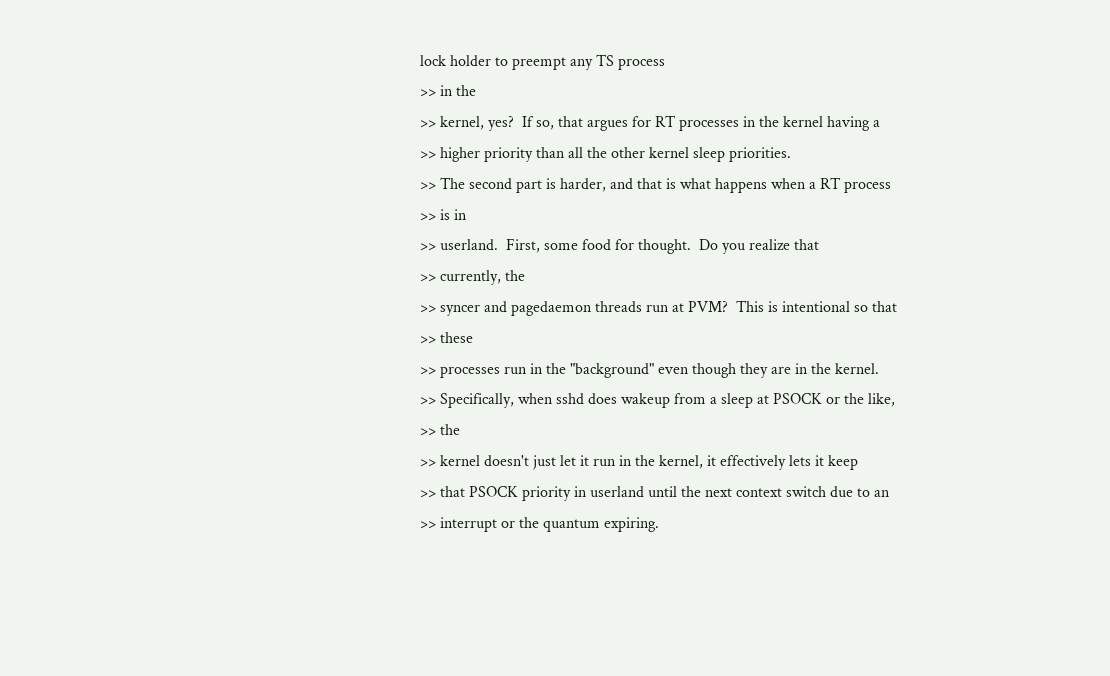lock holder to preempt any TS process
>> in the
>> kernel, yes?  If so, that argues for RT processes in the kernel having a
>> higher priority than all the other kernel sleep priorities.
>> The second part is harder, and that is what happens when a RT process
>> is in
>> userland.  First, some food for thought.  Do you realize that
>> currently, the
>> syncer and pagedaemon threads run at PVM?  This is intentional so that
>> these
>> processes run in the "background" even though they are in the kernel.
>> Specifically, when sshd does wakeup from a sleep at PSOCK or the like,
>> the
>> kernel doesn't just let it run in the kernel, it effectively lets it keep
>> that PSOCK priority in userland until the next context switch due to an
>> interrupt or the quantum expiring.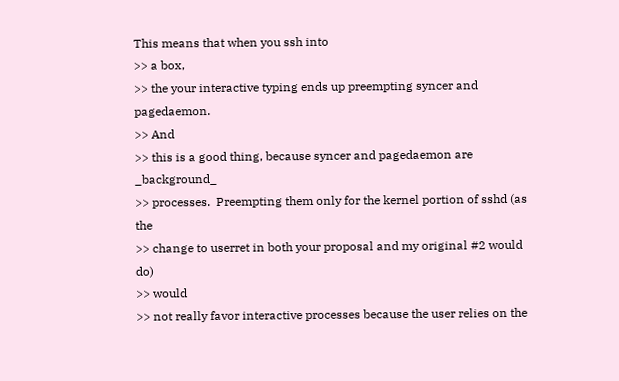This means that when you ssh into
>> a box,
>> the your interactive typing ends up preempting syncer and pagedaemon.
>> And
>> this is a good thing, because syncer and pagedaemon are _background_
>> processes.  Preempting them only for the kernel portion of sshd (as the
>> change to userret in both your proposal and my original #2 would do)
>> would
>> not really favor interactive processes because the user relies on the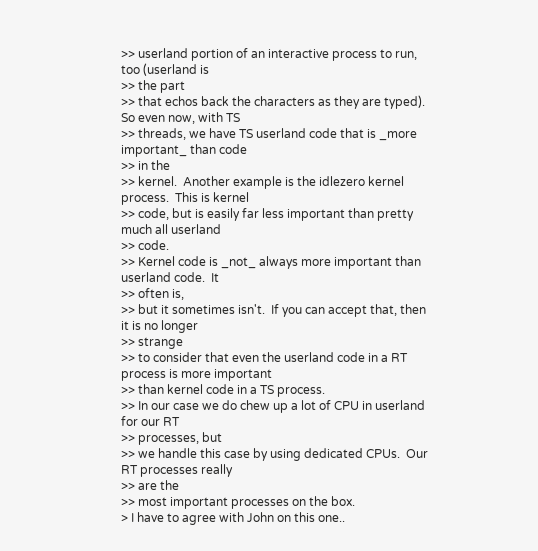>> userland portion of an interactive process to run, too (userland is
>> the part
>> that echos back the characters as they are typed).  So even now, with TS
>> threads, we have TS userland code that is _more important_ than code
>> in the
>> kernel.  Another example is the idlezero kernel process.  This is kernel
>> code, but is easily far less important than pretty much all userland
>> code.
>> Kernel code is _not_ always more important than userland code.  It
>> often is,
>> but it sometimes isn't.  If you can accept that, then it is no longer
>> strange
>> to consider that even the userland code in a RT process is more important
>> than kernel code in a TS process.
>> In our case we do chew up a lot of CPU in userland for our RT
>> processes, but
>> we handle this case by using dedicated CPUs.  Our RT processes really
>> are the
>> most important processes on the box.
> I have to agree with John on this one..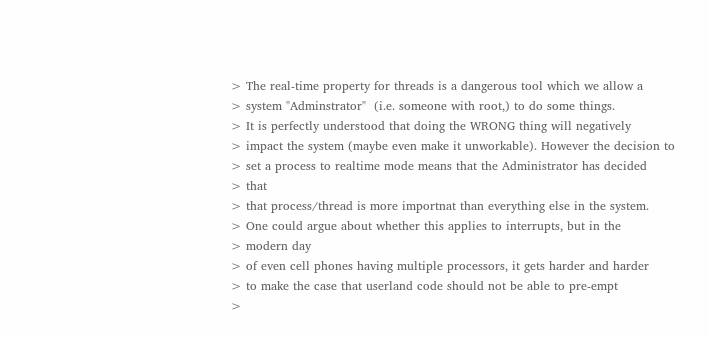> The real-time property for threads is a dangerous tool which we allow a
> system "Adminstrator"  (i.e. someone with root,) to do some things.
> It is perfectly understood that doing the WRONG thing will negatively
> impact the system (maybe even make it unworkable). However the decision to
> set a process to realtime mode means that the Administrator has decided
> that
> that process/thread is more importnat than everything else in the system.
> One could argue about whether this applies to interrupts, but in the
> modern day
> of even cell phones having multiple processors, it gets harder and harder
> to make the case that userland code should not be able to pre-empt
>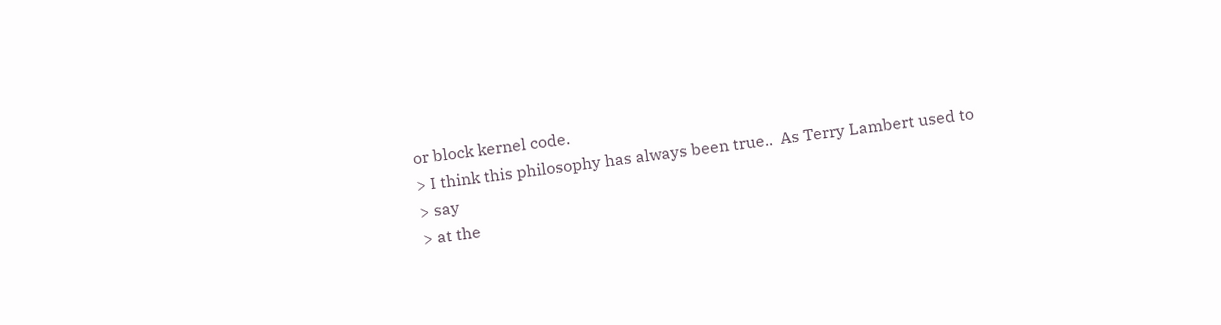or block kernel code.
> I think this philosophy has always been true..  As Terry Lambert used to
> say
> at the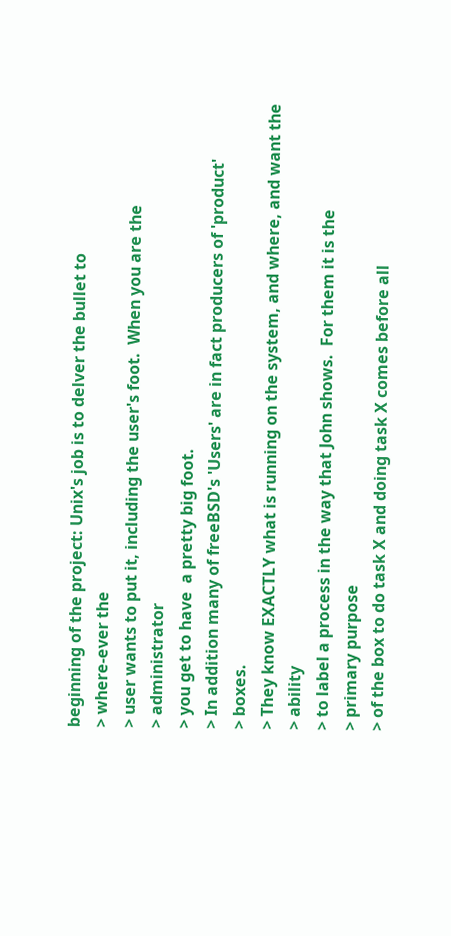beginning of the project: Unix's job is to delver the bullet to
> where-ever the
> user wants to put it, including the user's foot.  When you are the
> administrator
> you get to have  a pretty big foot.
> In addition many of freeBSD's 'Users' are in fact producers of 'product'
> boxes.
> They know EXACTLY what is running on the system, and where, and want the
> ability
> to label a process in the way that John shows.  For them it is the
> primary purpose
> of the box to do task X and doing task X comes before all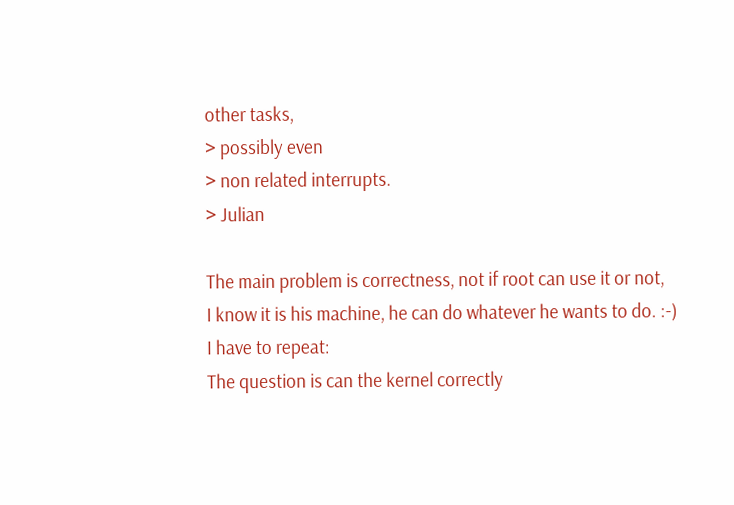other tasks,
> possibly even
> non related interrupts.
> Julian

The main problem is correctness, not if root can use it or not,
I know it is his machine, he can do whatever he wants to do. :-)
I have to repeat:
The question is can the kernel correctly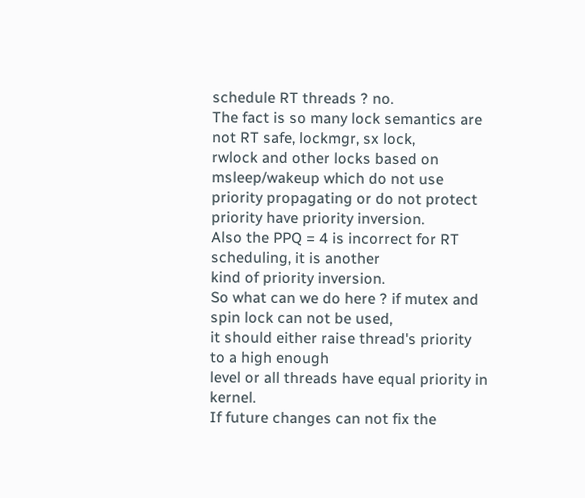schedule RT threads ? no.
The fact is so many lock semantics are not RT safe, lockmgr, sx lock,
rwlock and other locks based on msleep/wakeup which do not use
priority propagating or do not protect priority have priority inversion.
Also the PPQ = 4 is incorrect for RT scheduling, it is another
kind of priority inversion.
So what can we do here ? if mutex and spin lock can not be used,
it should either raise thread's priority to a high enough
level or all threads have equal priority in kernel.
If future changes can not fix the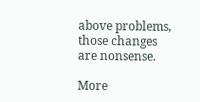above problems, those changes
are nonsense.

More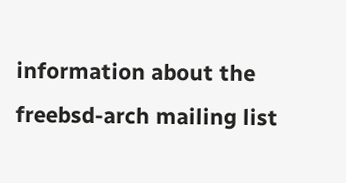information about the freebsd-arch mailing list